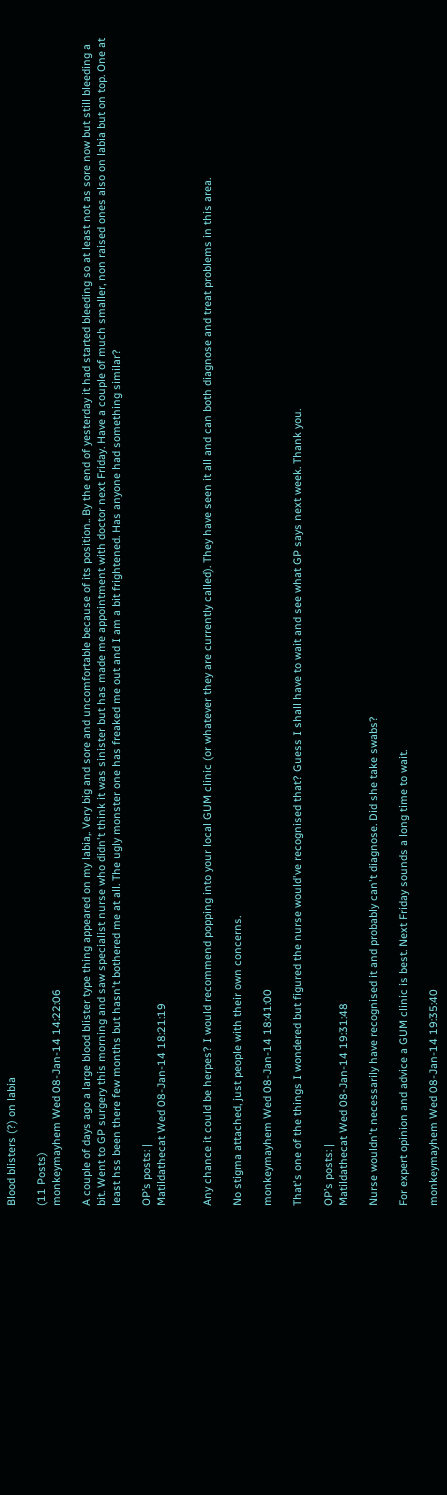Blood blisters (?) on labia

(11 Posts)
monkeymayhem Wed 08-Jan-14 14:22:06

A couple of days ago a large blood blister type thing appeared on my labia,. Very big and sore and uncomfortable because of its position.. By the end of yesterday it had started bleeding so at least not as sore now but still bleeding a bit. Went to GP surgery this morning and saw specialist nurse who didn't think it was sinister but has made me appointment with doctor next Friday. Have a couple of much smaller, non raised ones also on labia but on top. One at least hss been there few months but hasn't bothered me at all. The ugly monster one has freaked me out and I am a bit frightened. Has anyone had something similar?

OP’s posts: |
Matildathecat Wed 08-Jan-14 18:21:19


Any chance it could be herpes? I would recommend popping into your local GUM clinic (or whatever they are currently called). They have seen it all and can both diagnose and treat problems in this area.

No stigma attached, just people with their own concerns.

monkeymayhem Wed 08-Jan-14 18:41:00

That's one of the things I wondered but figured the nurse would've recognised that? Guess I shall have to wait and see what GP says next week. Thank you.

OP’s posts: |
Matildathecat Wed 08-Jan-14 19:31:48

Nurse wouldn't necessarily have recognised it and probably can't diagnose. Did she take swabs?

For expert opinion and advice a GUM clinic is best. Next Friday sounds a long time to wait.

monkeymayhem Wed 08-Jan-14 19:35:40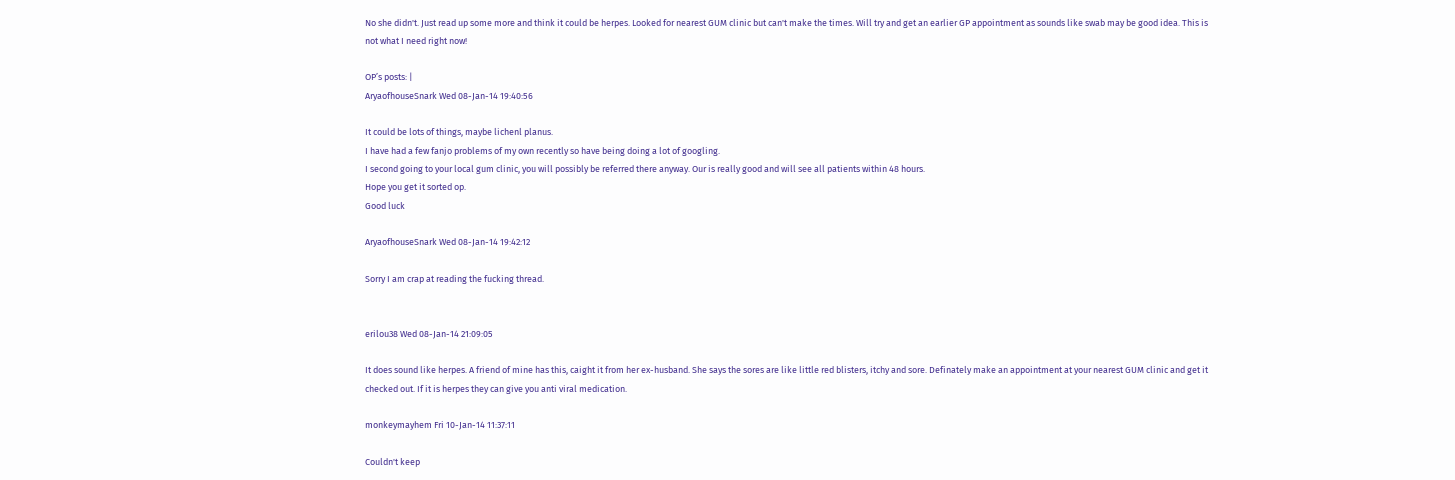No she didn't. Just read up some more and think it could be herpes. Looked for nearest GUM clinic but can't make the times. Will try and get an earlier GP appointment as sounds like swab may be good idea. This is not what I need right now!

OP’s posts: |
AryaofhouseSnark Wed 08-Jan-14 19:40:56

It could be lots of things, maybe lichenl planus.
I have had a few fanjo problems of my own recently so have being doing a lot of googling.
I second going to your local gum clinic, you will possibly be referred there anyway. Our is really good and will see all patients within 48 hours.
Hope you get it sorted op.
Good luck

AryaofhouseSnark Wed 08-Jan-14 19:42:12

Sorry I am crap at reading the fucking thread.


erilou38 Wed 08-Jan-14 21:09:05

It does sound like herpes. A friend of mine has this, caight it from her ex-husband. She says the sores are like little red blisters, itchy and sore. Definately make an appointment at your nearest GUM clinic and get it checked out. If it is herpes they can give you anti viral medication.

monkeymayhem Fri 10-Jan-14 11:37:11

Couldn't keep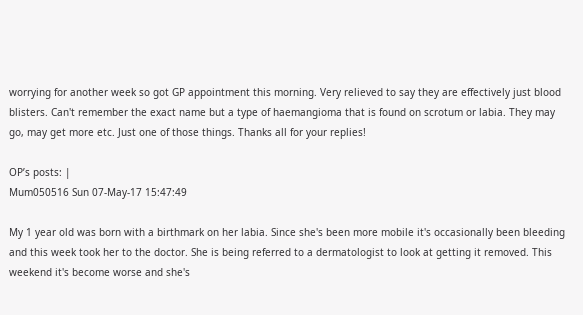worrying for another week so got GP appointment this morning. Very relieved to say they are effectively just blood blisters. Can't remember the exact name but a type of haemangioma that is found on scrotum or labia. They may go, may get more etc. Just one of those things. Thanks all for your replies!

OP’s posts: |
Mum050516 Sun 07-May-17 15:47:49

My 1 year old was born with a birthmark on her labia. Since she's been more mobile it's occasionally been bleeding and this week took her to the doctor. She is being referred to a dermatologist to look at getting it removed. This weekend it's become worse and she's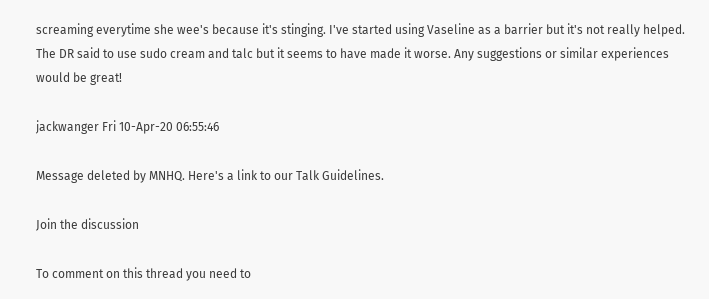screaming everytime she wee's because it's stinging. I've started using Vaseline as a barrier but it's not really helped. The DR said to use sudo cream and talc but it seems to have made it worse. Any suggestions or similar experiences would be great!

jackwanger Fri 10-Apr-20 06:55:46

Message deleted by MNHQ. Here's a link to our Talk Guidelines.

Join the discussion

To comment on this thread you need to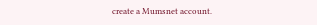create a Mumsnet account.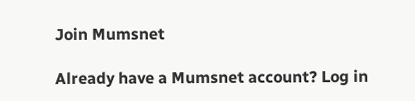Join Mumsnet

Already have a Mumsnet account? Log in